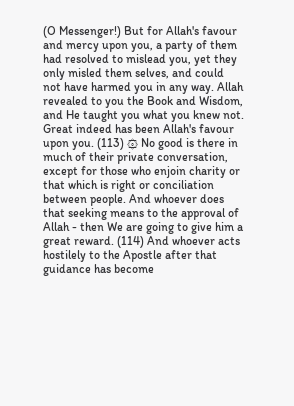(O Messenger!) But for Allah's favour and mercy upon you, a party of them had resolved to mislead you, yet they only misled them selves, and could not have harmed you in any way. Allah revealed to you the Book and Wisdom, and He taught you what you knew not. Great indeed has been Allah's favour upon you. (113) ۞ No good is there in much of their private conversation, except for those who enjoin charity or that which is right or conciliation between people. And whoever does that seeking means to the approval of Allah - then We are going to give him a great reward. (114) And whoever acts hostilely to the Apostle after that guidance has become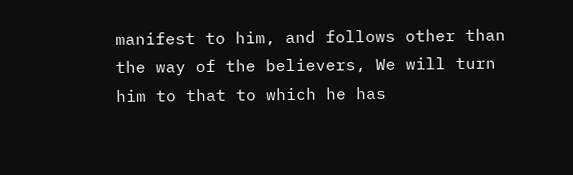manifest to him, and follows other than the way of the believers, We will turn him to that to which he has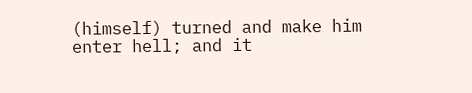(himself) turned and make him enter hell; and it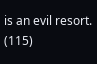is an evil resort. (115)